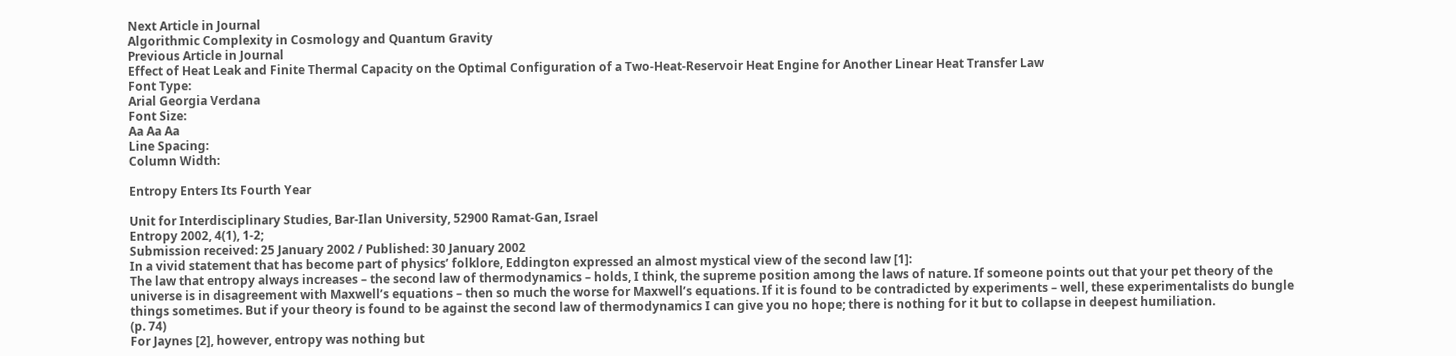Next Article in Journal
Algorithmic Complexity in Cosmology and Quantum Gravity
Previous Article in Journal
Effect of Heat Leak and Finite Thermal Capacity on the Optimal Configuration of a Two-Heat-Reservoir Heat Engine for Another Linear Heat Transfer Law
Font Type:
Arial Georgia Verdana
Font Size:
Aa Aa Aa
Line Spacing:
Column Width:

Entropy Enters Its Fourth Year

Unit for Interdisciplinary Studies, Bar-Ilan University, 52900 Ramat-Gan, Israel
Entropy 2002, 4(1), 1-2;
Submission received: 25 January 2002 / Published: 30 January 2002
In a vivid statement that has become part of physics’ folklore, Eddington expressed an almost mystical view of the second law [1]:
The law that entropy always increases – the second law of thermodynamics – holds, I think, the supreme position among the laws of nature. If someone points out that your pet theory of the universe is in disagreement with Maxwell’s equations – then so much the worse for Maxwell’s equations. If it is found to be contradicted by experiments – well, these experimentalists do bungle things sometimes. But if your theory is found to be against the second law of thermodynamics I can give you no hope; there is nothing for it but to collapse in deepest humiliation.
(p. 74)
For Jaynes [2], however, entropy was nothing but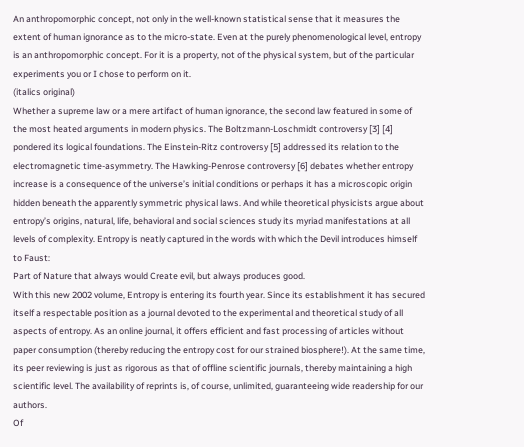An anthropomorphic concept, not only in the well-known statistical sense that it measures the extent of human ignorance as to the micro-state. Even at the purely phenomenological level, entropy is an anthropomorphic concept. For it is a property, not of the physical system, but of the particular experiments you or I chose to perform on it.
(italics original)
Whether a supreme law or a mere artifact of human ignorance, the second law featured in some of the most heated arguments in modern physics. The Boltzmann-Loschmidt controversy [3] [4] pondered its logical foundations. The Einstein-Ritz controversy [5] addressed its relation to the electromagnetic time-asymmetry. The Hawking-Penrose controversy [6] debates whether entropy increase is a consequence of the universe’s initial conditions or perhaps it has a microscopic origin hidden beneath the apparently symmetric physical laws. And while theoretical physicists argue about entropy’s origins, natural, life, behavioral and social sciences study its myriad manifestations at all levels of complexity. Entropy is neatly captured in the words with which the Devil introduces himself to Faust:
Part of Nature that always would Create evil, but always produces good.
With this new 2002 volume, Entropy is entering its fourth year. Since its establishment it has secured itself a respectable position as a journal devoted to the experimental and theoretical study of all aspects of entropy. As an online journal, it offers efficient and fast processing of articles without paper consumption (thereby reducing the entropy cost for our strained biosphere!). At the same time, its peer reviewing is just as rigorous as that of offline scientific journals, thereby maintaining a high scientific level. The availability of reprints is, of course, unlimited, guaranteeing wide readership for our authors.
Of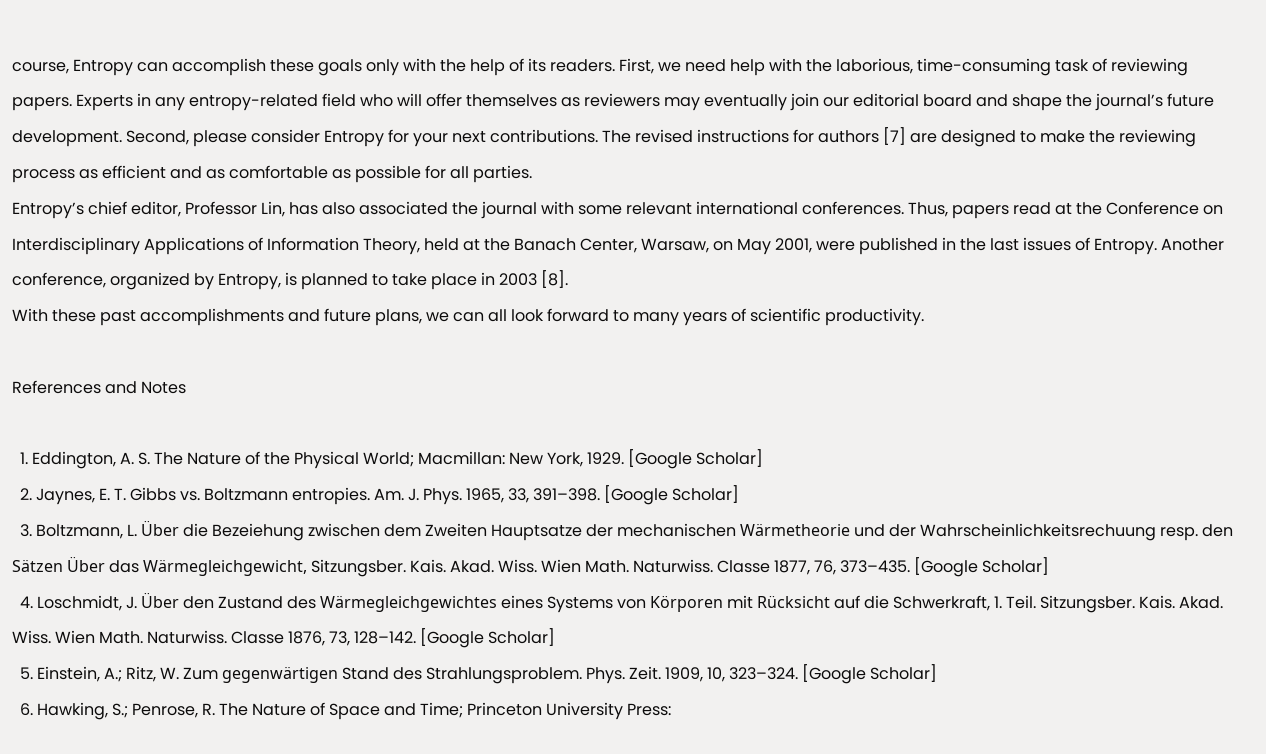course, Entropy can accomplish these goals only with the help of its readers. First, we need help with the laborious, time-consuming task of reviewing papers. Experts in any entropy-related field who will offer themselves as reviewers may eventually join our editorial board and shape the journal’s future development. Second, please consider Entropy for your next contributions. The revised instructions for authors [7] are designed to make the reviewing process as efficient and as comfortable as possible for all parties.
Entropy’s chief editor, Professor Lin, has also associated the journal with some relevant international conferences. Thus, papers read at the Conference on Interdisciplinary Applications of Information Theory, held at the Banach Center, Warsaw, on May 2001, were published in the last issues of Entropy. Another conference, organized by Entropy, is planned to take place in 2003 [8].
With these past accomplishments and future plans, we can all look forward to many years of scientific productivity.

References and Notes

  1. Eddington, A. S. The Nature of the Physical World; Macmillan: New York, 1929. [Google Scholar]
  2. Jaynes, E. T. Gibbs vs. Boltzmann entropies. Am. J. Phys. 1965, 33, 391–398. [Google Scholar]
  3. Boltzmann, L. Über die Bezeiehung zwischen dem Zweiten Hauptsatze der mechanischen Wärmetheorie und der Wahrscheinlichkeitsrechuung resp. den Sätzen Über das Wärmegleichgewicht, Sitzungsber. Kais. Akad. Wiss. Wien Math. Naturwiss. Classe 1877, 76, 373–435. [Google Scholar]
  4. Loschmidt, J. Über den Zustand des Wärmegleichgewichtes eines Systems von Körporen mit Rücksicht auf die Schwerkraft, 1. Teil. Sitzungsber. Kais. Akad. Wiss. Wien Math. Naturwiss. Classe 1876, 73, 128–142. [Google Scholar]
  5. Einstein, A.; Ritz, W. Zum gegenwärtigen Stand des Strahlungsproblem. Phys. Zeit. 1909, 10, 323–324. [Google Scholar]
  6. Hawking, S.; Penrose, R. The Nature of Space and Time; Princeton University Press: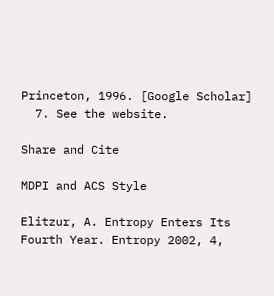Princeton, 1996. [Google Scholar]
  7. See the website.

Share and Cite

MDPI and ACS Style

Elitzur, A. Entropy Enters Its Fourth Year. Entropy 2002, 4,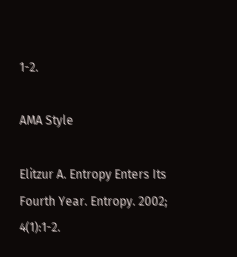1-2.

AMA Style

Elitzur A. Entropy Enters Its Fourth Year. Entropy. 2002; 4(1):1-2.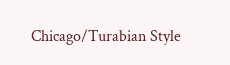Chicago/Turabian Style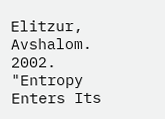Elitzur, Avshalom. 2002. "Entropy Enters Its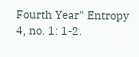Fourth Year" Entropy 4, no. 1: 1-2.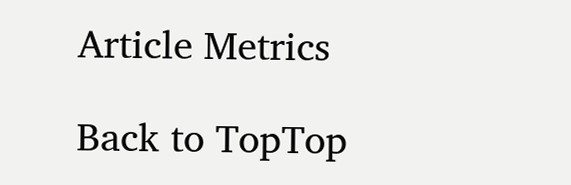Article Metrics

Back to TopTop